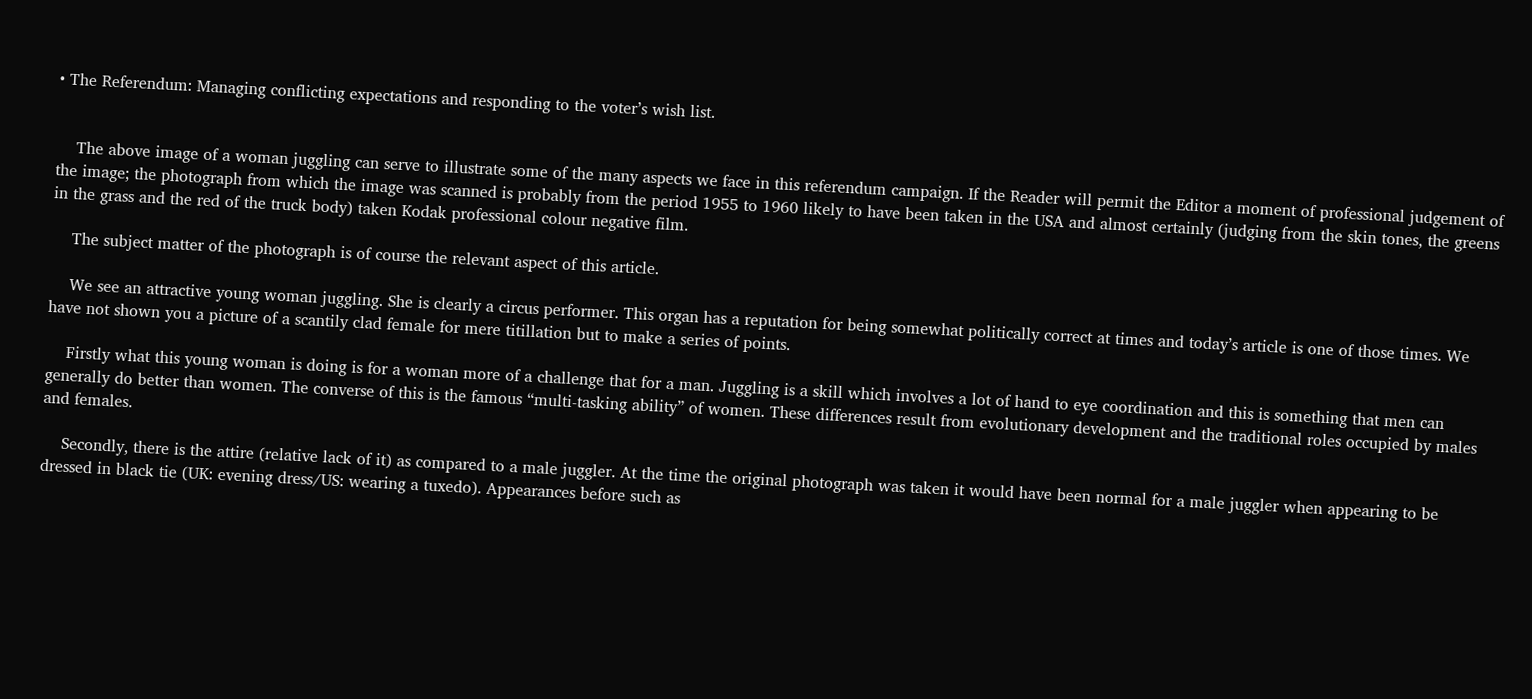• The Referendum: Managing conflicting expectations and responding to the voter’s wish list.


    The above image of a woman juggling can serve to illustrate some of the many aspects we face in this referendum campaign. If the Reader will permit the Editor a moment of professional judgement of the image; the photograph from which the image was scanned is probably from the period 1955 to 1960 likely to have been taken in the USA and almost certainly (judging from the skin tones, the greens in the grass and the red of the truck body) taken Kodak professional colour negative film.

    The subject matter of the photograph is of course the relevant aspect of this article.

    We see an attractive young woman juggling. She is clearly a circus performer. This organ has a reputation for being somewhat politically correct at times and today’s article is one of those times. We have not shown you a picture of a scantily clad female for mere titillation but to make a series of points.

    Firstly what this young woman is doing is for a woman more of a challenge that for a man. Juggling is a skill which involves a lot of hand to eye coordination and this is something that men can generally do better than women. The converse of this is the famous “multi-tasking ability” of women. These differences result from evolutionary development and the traditional roles occupied by males and females.

    Secondly, there is the attire (relative lack of it) as compared to a male juggler. At the time the original photograph was taken it would have been normal for a male juggler when appearing to be dressed in black tie (UK: evening dress/US: wearing a tuxedo). Appearances before such as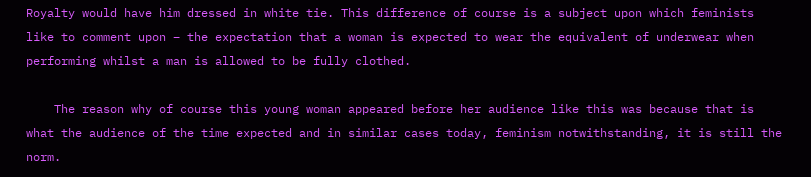Royalty would have him dressed in white tie. This difference of course is a subject upon which feminists like to comment upon – the expectation that a woman is expected to wear the equivalent of underwear when performing whilst a man is allowed to be fully clothed.

    The reason why of course this young woman appeared before her audience like this was because that is what the audience of the time expected and in similar cases today, feminism notwithstanding, it is still the norm.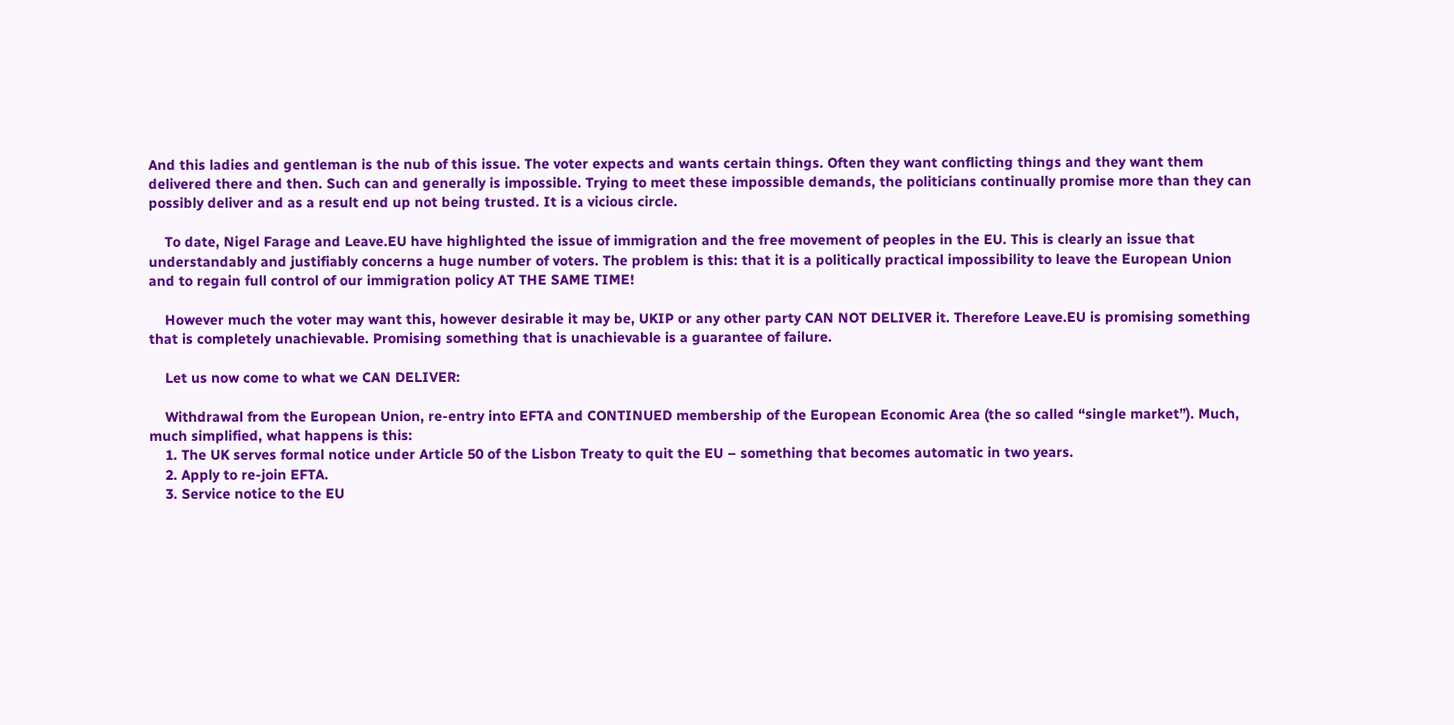And this ladies and gentleman is the nub of this issue. The voter expects and wants certain things. Often they want conflicting things and they want them delivered there and then. Such can and generally is impossible. Trying to meet these impossible demands, the politicians continually promise more than they can possibly deliver and as a result end up not being trusted. It is a vicious circle.

    To date, Nigel Farage and Leave.EU have highlighted the issue of immigration and the free movement of peoples in the EU. This is clearly an issue that understandably and justifiably concerns a huge number of voters. The problem is this: that it is a politically practical impossibility to leave the European Union and to regain full control of our immigration policy AT THE SAME TIME!

    However much the voter may want this, however desirable it may be, UKIP or any other party CAN NOT DELIVER it. Therefore Leave.EU is promising something that is completely unachievable. Promising something that is unachievable is a guarantee of failure.

    Let us now come to what we CAN DELIVER:

    Withdrawal from the European Union, re-entry into EFTA and CONTINUED membership of the European Economic Area (the so called “single market”). Much, much simplified, what happens is this:
    1. The UK serves formal notice under Article 50 of the Lisbon Treaty to quit the EU – something that becomes automatic in two years.
    2. Apply to re-join EFTA.
    3. Service notice to the EU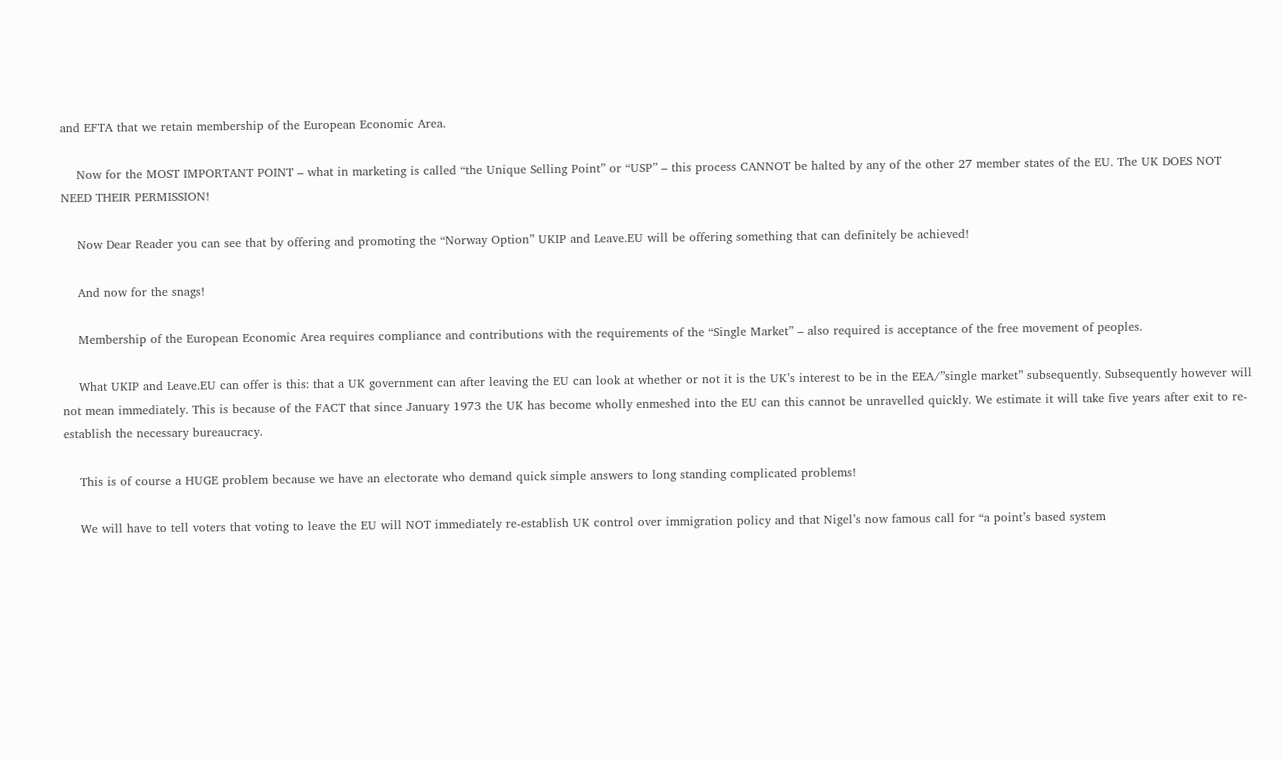and EFTA that we retain membership of the European Economic Area.

    Now for the MOST IMPORTANT POINT – what in marketing is called “the Unique Selling Point” or “USP” – this process CANNOT be halted by any of the other 27 member states of the EU. The UK DOES NOT NEED THEIR PERMISSION!

    Now Dear Reader you can see that by offering and promoting the “Norway Option” UKIP and Leave.EU will be offering something that can definitely be achieved!

    And now for the snags!

    Membership of the European Economic Area requires compliance and contributions with the requirements of the “Single Market” – also required is acceptance of the free movement of peoples.

    What UKIP and Leave.EU can offer is this: that a UK government can after leaving the EU can look at whether or not it is the UK’s interest to be in the EEA/”single market” subsequently. Subsequently however will not mean immediately. This is because of the FACT that since January 1973 the UK has become wholly enmeshed into the EU can this cannot be unravelled quickly. We estimate it will take five years after exit to re-establish the necessary bureaucracy.

    This is of course a HUGE problem because we have an electorate who demand quick simple answers to long standing complicated problems!

    We will have to tell voters that voting to leave the EU will NOT immediately re-establish UK control over immigration policy and that Nigel’s now famous call for “a point’s based system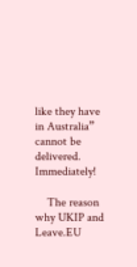like they have in Australia” cannot be delivered. Immediately!

    The reason why UKIP and Leave.EU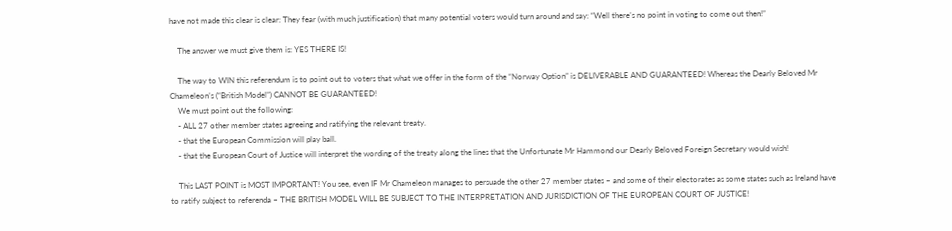have not made this clear is clear: They fear (with much justification) that many potential voters would turn around and say: “Well there’s no point in voting to come out then!”

    The answer we must give them is: YES THERE IS!

    The way to WIN this referendum is to point out to voters that what we offer in the form of the “Norway Option” is DELIVERABLE AND GUARANTEED! Whereas the Dearly Beloved Mr Chameleon’s (“British Model”) CANNOT BE GUARANTEED!
    We must point out the following:
    - ALL 27 other member states agreeing and ratifying the relevant treaty.
    - that the European Commission will play ball.
    - that the European Court of Justice will interpret the wording of the treaty along the lines that the Unfortunate Mr Hammond our Dearly Beloved Foreign Secretary would wish!

    This LAST POINT is MOST IMPORTANT! You see, even IF Mr Chameleon manages to persuade the other 27 member states – and some of their electorates as some states such as Ireland have to ratify subject to referenda – THE BRITISH MODEL WILL BE SUBJECT TO THE INTERPRETATION AND JURISDICTION OF THE EUROPEAN COURT OF JUSTICE!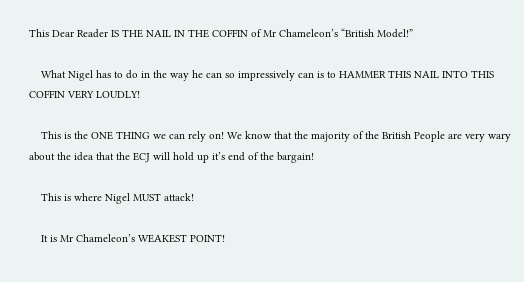This Dear Reader IS THE NAIL IN THE COFFIN of Mr Chameleon’s “British Model!”

    What Nigel has to do in the way he can so impressively can is to HAMMER THIS NAIL INTO THIS COFFIN VERY LOUDLY!

    This is the ONE THING we can rely on! We know that the majority of the British People are very wary about the idea that the ECJ will hold up it’s end of the bargain!

    This is where Nigel MUST attack!

    It is Mr Chameleon’s WEAKEST POINT!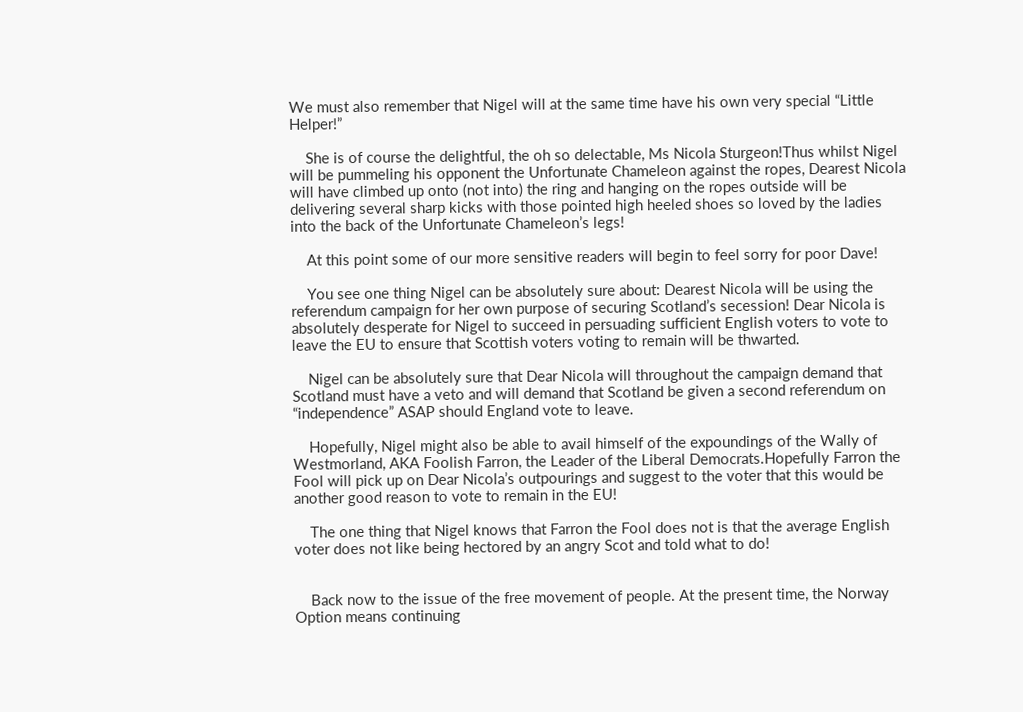We must also remember that Nigel will at the same time have his own very special “Little Helper!”

    She is of course the delightful, the oh so delectable, Ms Nicola Sturgeon!Thus whilst Nigel will be pummeling his opponent the Unfortunate Chameleon against the ropes, Dearest Nicola will have climbed up onto (not into) the ring and hanging on the ropes outside will be delivering several sharp kicks with those pointed high heeled shoes so loved by the ladies into the back of the Unfortunate Chameleon’s legs!

    At this point some of our more sensitive readers will begin to feel sorry for poor Dave!

    You see one thing Nigel can be absolutely sure about: Dearest Nicola will be using the referendum campaign for her own purpose of securing Scotland’s secession! Dear Nicola is absolutely desperate for Nigel to succeed in persuading sufficient English voters to vote to leave the EU to ensure that Scottish voters voting to remain will be thwarted.

    Nigel can be absolutely sure that Dear Nicola will throughout the campaign demand that Scotland must have a veto and will demand that Scotland be given a second referendum on “independence” ASAP should England vote to leave.

    Hopefully, Nigel might also be able to avail himself of the expoundings of the Wally of Westmorland, AKA Foolish Farron, the Leader of the Liberal Democrats.Hopefully Farron the Fool will pick up on Dear Nicola’s outpourings and suggest to the voter that this would be another good reason to vote to remain in the EU!

    The one thing that Nigel knows that Farron the Fool does not is that the average English voter does not like being hectored by an angry Scot and told what to do!


    Back now to the issue of the free movement of people. At the present time, the Norway Option means continuing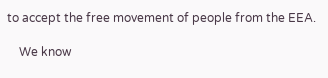to accept the free movement of people from the EEA.

    We know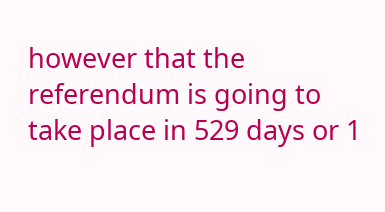however that the referendum is going to take place in 529 days or 1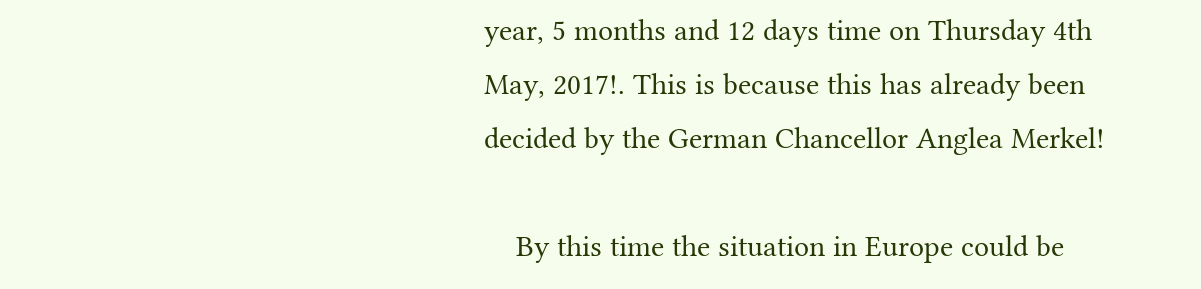year, 5 months and 12 days time on Thursday 4th May, 2017!. This is because this has already been decided by the German Chancellor Anglea Merkel!

    By this time the situation in Europe could be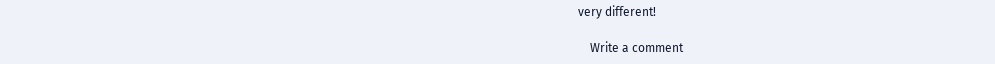very different!

    Write a comment